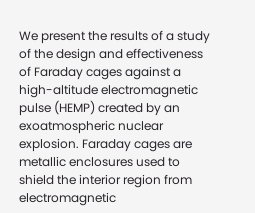We present the results of a study of the design and effectiveness of Faraday cages against a high-altitude electromagnetic pulse (HEMP) created by an exoatmospheric nuclear explosion. Faraday cages are metallic enclosures used to shield the interior region from electromagnetic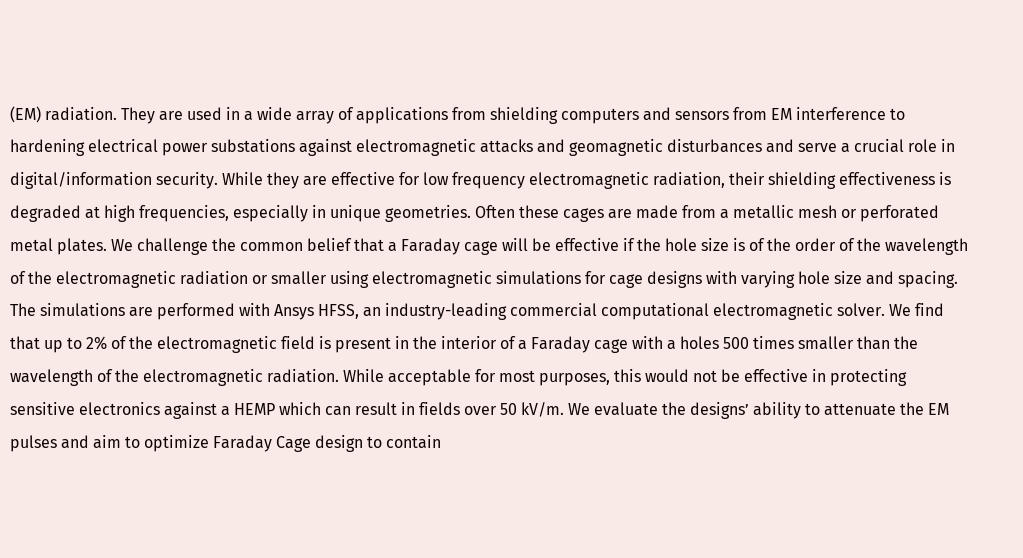(EM) radiation. They are used in a wide array of applications from shielding computers and sensors from EM interference to hardening electrical power substations against electromagnetic attacks and geomagnetic disturbances and serve a crucial role in digital/information security. While they are effective for low frequency electromagnetic radiation, their shielding effectiveness is degraded at high frequencies, especially in unique geometries. Often these cages are made from a metallic mesh or perforated metal plates. We challenge the common belief that a Faraday cage will be effective if the hole size is of the order of the wavelength of the electromagnetic radiation or smaller using electromagnetic simulations for cage designs with varying hole size and spacing. The simulations are performed with Ansys HFSS, an industry-leading commercial computational electromagnetic solver. We find that up to 2% of the electromagnetic field is present in the interior of a Faraday cage with a holes 500 times smaller than the wavelength of the electromagnetic radiation. While acceptable for most purposes, this would not be effective in protecting sensitive electronics against a HEMP which can result in fields over 50 kV/m. We evaluate the designs’ ability to attenuate the EM pulses and aim to optimize Faraday Cage design to contain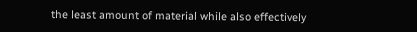the least amount of material while also effectively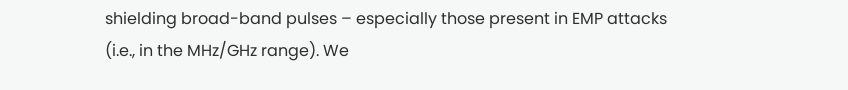shielding broad-band pulses – especially those present in EMP attacks (i.e., in the MHz/GHz range). We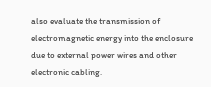also evaluate the transmission of electromagnetic energy into the enclosure due to external power wires and other electronic cabling.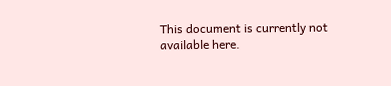This document is currently not available here.